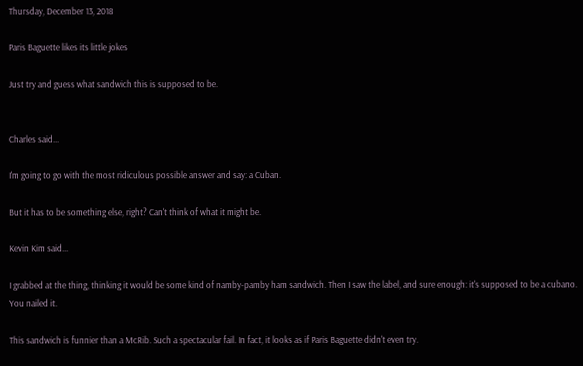Thursday, December 13, 2018

Paris Baguette likes its little jokes

Just try and guess what sandwich this is supposed to be.


Charles said...

I'm going to go with the most ridiculous possible answer and say: a Cuban.

But it has to be something else, right? Can't think of what it might be.

Kevin Kim said...

I grabbed at the thing, thinking it would be some kind of namby-pamby ham sandwich. Then I saw the label, and sure enough: it's supposed to be a cubano. You nailed it.

This sandwich is funnier than a McRib. Such a spectacular fail. In fact, it looks as if Paris Baguette didn't even try.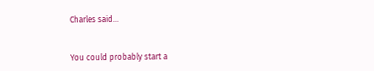Charles said...


You could probably start a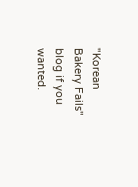"Korean Bakery Fails" blog if you wanted.